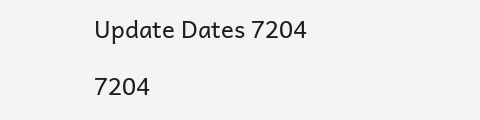Update Dates 7204

7204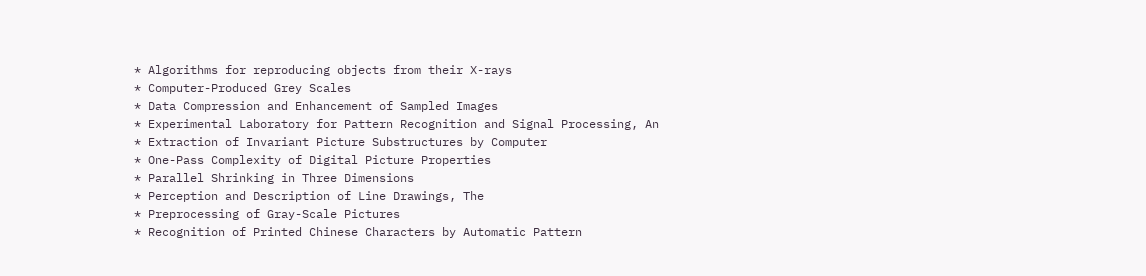* Algorithms for reproducing objects from their X-rays
* Computer-Produced Grey Scales
* Data Compression and Enhancement of Sampled Images
* Experimental Laboratory for Pattern Recognition and Signal Processing, An
* Extraction of Invariant Picture Substructures by Computer
* One-Pass Complexity of Digital Picture Properties
* Parallel Shrinking in Three Dimensions
* Perception and Description of Line Drawings, The
* Preprocessing of Gray-Scale Pictures
* Recognition of Printed Chinese Characters by Automatic Pattern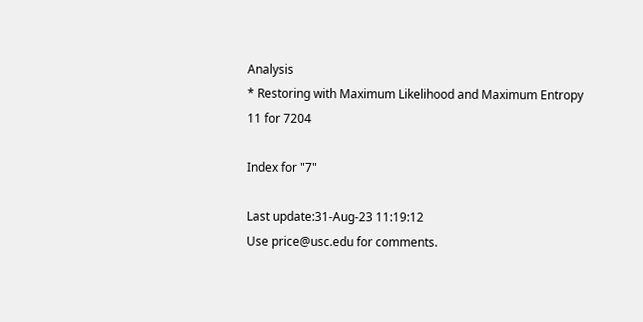Analysis
* Restoring with Maximum Likelihood and Maximum Entropy
11 for 7204

Index for "7"

Last update:31-Aug-23 11:19:12
Use price@usc.edu for comments.